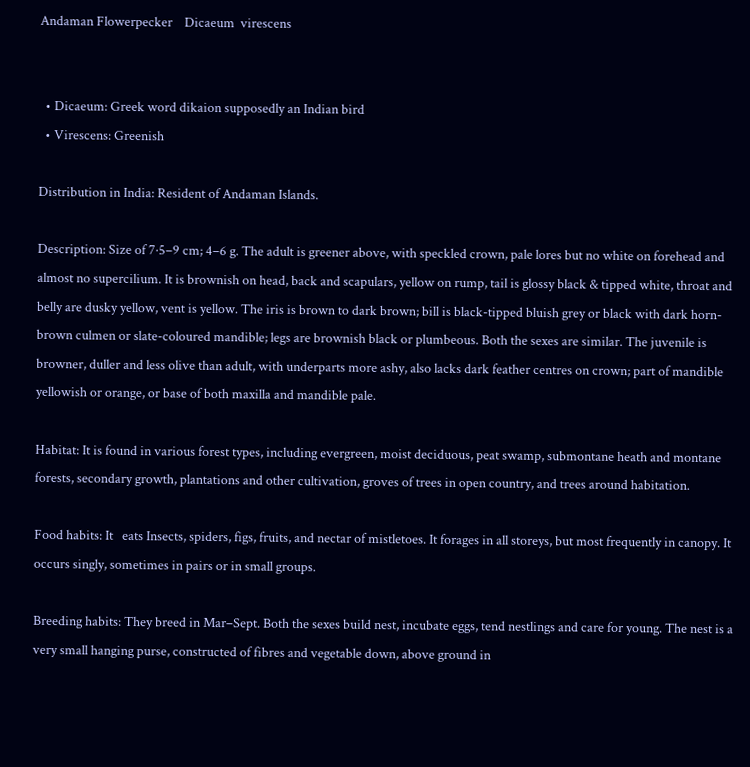Andaman Flowerpecker    Dicaeum  virescens


  • Dicaeum: Greek word dikaion supposedly an Indian bird
  • Virescens: Greenish

Distribution in India: Resident of Andaman Islands.

Description: Size of 7·5–9 cm; 4–6 g. The adult is greener above, with speckled crown, pale lores but no white on forehead and almost no supercilium. It is brownish on head, back and scapulars, yellow on rump, tail is glossy black & tipped white, throat and belly are dusky yellow, vent is yellow. The iris is brown to dark brown; bill is black-tipped bluish grey or black with dark horn-brown culmen or slate-coloured mandible; legs are brownish black or plumbeous. Both the sexes are similar. The juvenile is browner, duller and less olive than adult, with underparts more ashy, also lacks dark feather centres on crown; part of mandible yellowish or orange, or base of both maxilla and mandible pale.

Habitat: It is found in various forest types, including evergreen, moist deciduous, peat swamp, submontane heath and montane forests, secondary growth, plantations and other cultivation, groves of trees in open country, and trees around habitation.

Food habits: It   eats Insects, spiders, figs, fruits, and nectar of mistletoes. It forages in all storeys, but most frequently in canopy. It occurs singly, sometimes in pairs or in small groups.

Breeding habits: They breed in Mar–Sept. Both the sexes build nest, incubate eggs, tend nestlings and care for young. The nest is a very small hanging purse, constructed of fibres and vegetable down, above ground in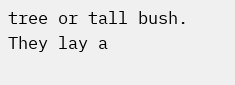tree or tall bush. They lay a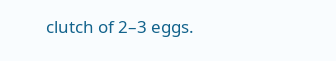clutch of 2–3 eggs.